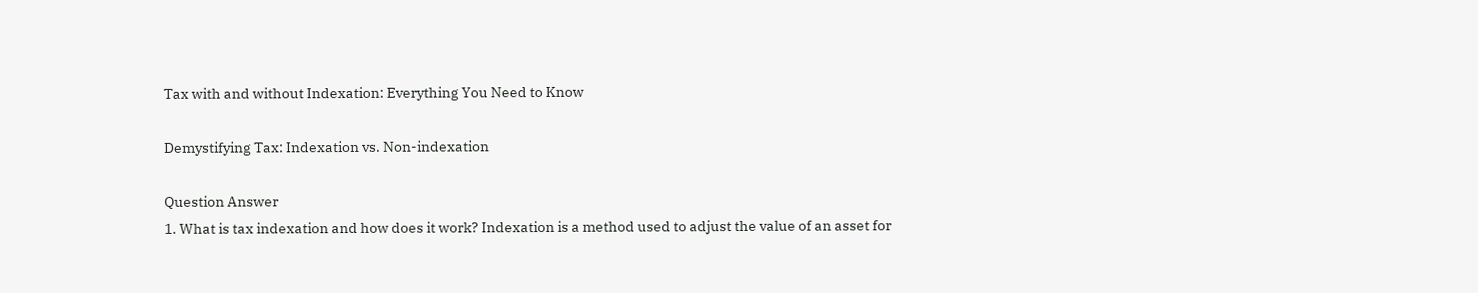Tax with and without Indexation: Everything You Need to Know

Demystifying Tax: Indexation vs. Non-indexation

Question Answer
1. What is tax indexation and how does it work? Indexation is a method used to adjust the value of an asset for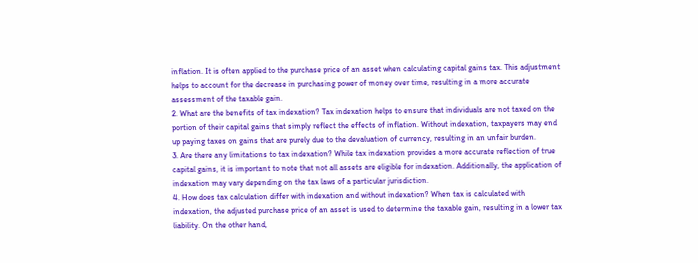inflation. It is often applied to the purchase price of an asset when calculating capital gains tax. This adjustment helps to account for the decrease in purchasing power of money over time, resulting in a more accurate assessment of the taxable gain.
2. What are the benefits of tax indexation? Tax indexation helps to ensure that individuals are not taxed on the portion of their capital gains that simply reflect the effects of inflation. Without indexation, taxpayers may end up paying taxes on gains that are purely due to the devaluation of currency, resulting in an unfair burden.
3. Are there any limitations to tax indexation? While tax indexation provides a more accurate reflection of true capital gains, it is important to note that not all assets are eligible for indexation. Additionally, the application of indexation may vary depending on the tax laws of a particular jurisdiction.
4. How does tax calculation differ with indexation and without indexation? When tax is calculated with indexation, the adjusted purchase price of an asset is used to determine the taxable gain, resulting in a lower tax liability. On the other hand,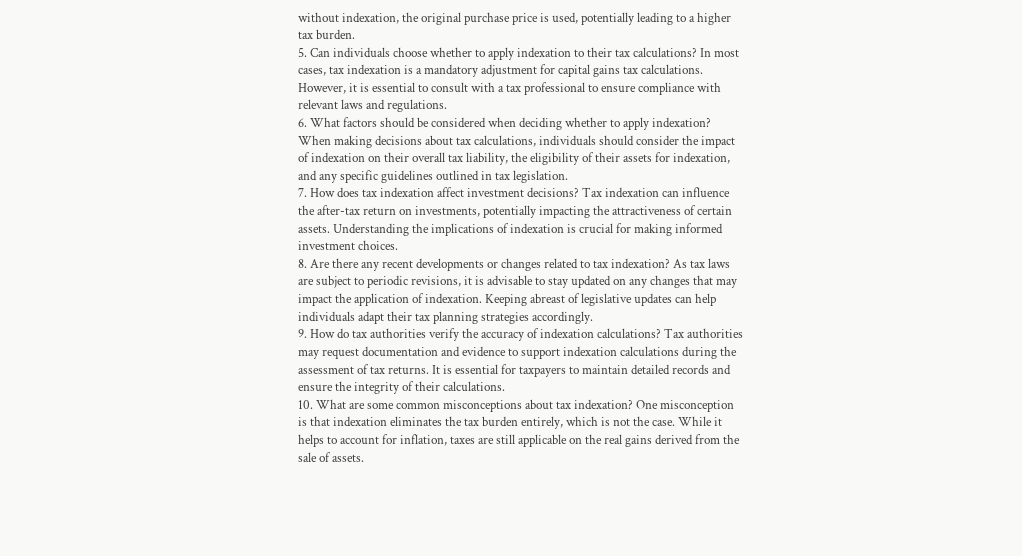without indexation, the original purchase price is used, potentially leading to a higher tax burden.
5. Can individuals choose whether to apply indexation to their tax calculations? In most cases, tax indexation is a mandatory adjustment for capital gains tax calculations. However, it is essential to consult with a tax professional to ensure compliance with relevant laws and regulations.
6. What factors should be considered when deciding whether to apply indexation? When making decisions about tax calculations, individuals should consider the impact of indexation on their overall tax liability, the eligibility of their assets for indexation, and any specific guidelines outlined in tax legislation.
7. How does tax indexation affect investment decisions? Tax indexation can influence the after-tax return on investments, potentially impacting the attractiveness of certain assets. Understanding the implications of indexation is crucial for making informed investment choices.
8. Are there any recent developments or changes related to tax indexation? As tax laws are subject to periodic revisions, it is advisable to stay updated on any changes that may impact the application of indexation. Keeping abreast of legislative updates can help individuals adapt their tax planning strategies accordingly.
9. How do tax authorities verify the accuracy of indexation calculations? Tax authorities may request documentation and evidence to support indexation calculations during the assessment of tax returns. It is essential for taxpayers to maintain detailed records and ensure the integrity of their calculations.
10. What are some common misconceptions about tax indexation? One misconception is that indexation eliminates the tax burden entirely, which is not the case. While it helps to account for inflation, taxes are still applicable on the real gains derived from the sale of assets.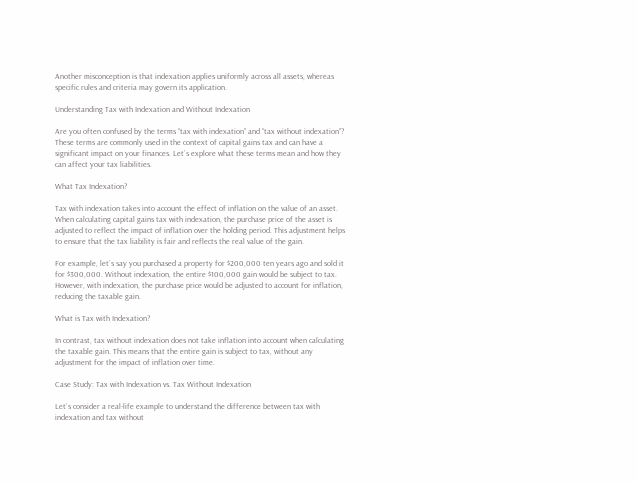Another misconception is that indexation applies uniformly across all assets, whereas specific rules and criteria may govern its application.

Understanding Tax with Indexation and Without Indexation

Are you often confused by the terms “tax with indexation” and “tax without indexation”? These terms are commonly used in the context of capital gains tax and can have a significant impact on your finances. Let`s explore what these terms mean and how they can affect your tax liabilities.

What Tax Indexation?

Tax with indexation takes into account the effect of inflation on the value of an asset. When calculating capital gains tax with indexation, the purchase price of the asset is adjusted to reflect the impact of inflation over the holding period. This adjustment helps to ensure that the tax liability is fair and reflects the real value of the gain.

For example, let`s say you purchased a property for $200,000 ten years ago and sold it for $300,000. Without indexation, the entire $100,000 gain would be subject to tax. However, with indexation, the purchase price would be adjusted to account for inflation, reducing the taxable gain.

What is Tax with Indexation?

In contrast, tax without indexation does not take inflation into account when calculating the taxable gain. This means that the entire gain is subject to tax, without any adjustment for the impact of inflation over time.

Case Study: Tax with Indexation vs. Tax Without Indexation

Let`s consider a real-life example to understand the difference between tax with indexation and tax without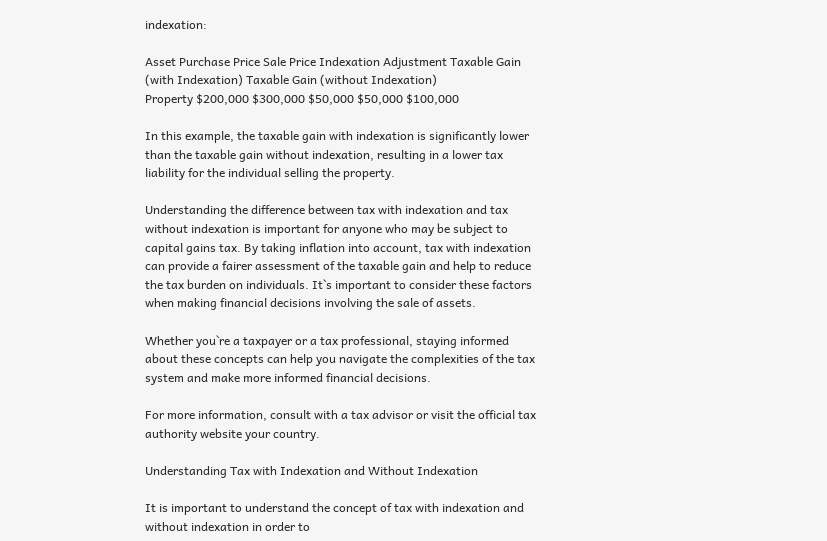indexation:

Asset Purchase Price Sale Price Indexation Adjustment Taxable Gain (with Indexation) Taxable Gain (without Indexation)
Property $200,000 $300,000 $50,000 $50,000 $100,000

In this example, the taxable gain with indexation is significantly lower than the taxable gain without indexation, resulting in a lower tax liability for the individual selling the property.

Understanding the difference between tax with indexation and tax without indexation is important for anyone who may be subject to capital gains tax. By taking inflation into account, tax with indexation can provide a fairer assessment of the taxable gain and help to reduce the tax burden on individuals. It`s important to consider these factors when making financial decisions involving the sale of assets.

Whether you`re a taxpayer or a tax professional, staying informed about these concepts can help you navigate the complexities of the tax system and make more informed financial decisions.

For more information, consult with a tax advisor or visit the official tax authority website your country.

Understanding Tax with Indexation and Without Indexation

It is important to understand the concept of tax with indexation and without indexation in order to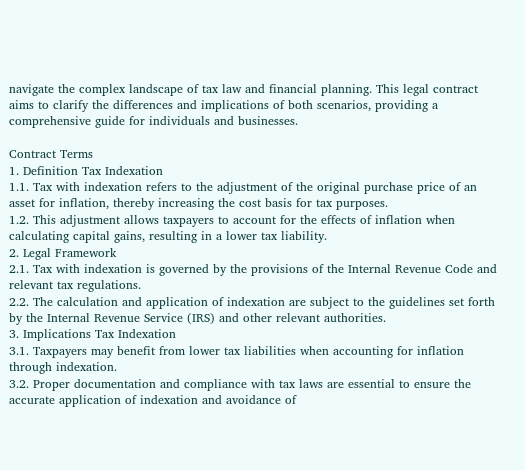navigate the complex landscape of tax law and financial planning. This legal contract aims to clarify the differences and implications of both scenarios, providing a comprehensive guide for individuals and businesses.

Contract Terms
1. Definition Tax Indexation
1.1. Tax with indexation refers to the adjustment of the original purchase price of an asset for inflation, thereby increasing the cost basis for tax purposes.
1.2. This adjustment allows taxpayers to account for the effects of inflation when calculating capital gains, resulting in a lower tax liability.
2. Legal Framework
2.1. Tax with indexation is governed by the provisions of the Internal Revenue Code and relevant tax regulations.
2.2. The calculation and application of indexation are subject to the guidelines set forth by the Internal Revenue Service (IRS) and other relevant authorities.
3. Implications Tax Indexation
3.1. Taxpayers may benefit from lower tax liabilities when accounting for inflation through indexation.
3.2. Proper documentation and compliance with tax laws are essential to ensure the accurate application of indexation and avoidance of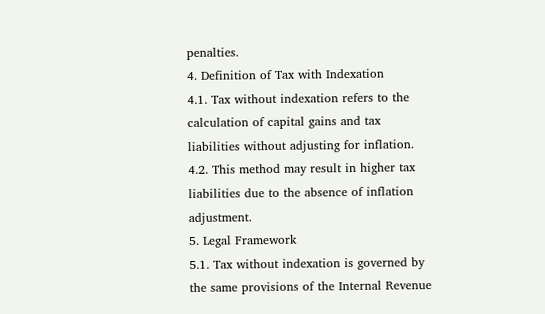penalties.
4. Definition of Tax with Indexation
4.1. Tax without indexation refers to the calculation of capital gains and tax liabilities without adjusting for inflation.
4.2. This method may result in higher tax liabilities due to the absence of inflation adjustment.
5. Legal Framework
5.1. Tax without indexation is governed by the same provisions of the Internal Revenue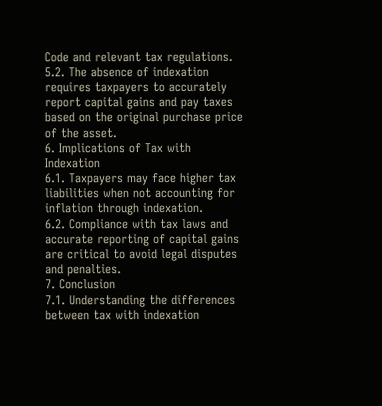Code and relevant tax regulations.
5.2. The absence of indexation requires taxpayers to accurately report capital gains and pay taxes based on the original purchase price of the asset.
6. Implications of Tax with Indexation
6.1. Taxpayers may face higher tax liabilities when not accounting for inflation through indexation.
6.2. Compliance with tax laws and accurate reporting of capital gains are critical to avoid legal disputes and penalties.
7. Conclusion
7.1. Understanding the differences between tax with indexation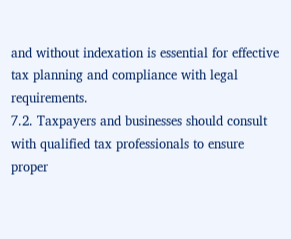and without indexation is essential for effective tax planning and compliance with legal requirements.
7.2. Taxpayers and businesses should consult with qualified tax professionals to ensure proper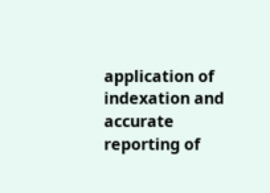application of indexation and accurate reporting of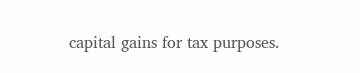capital gains for tax purposes.